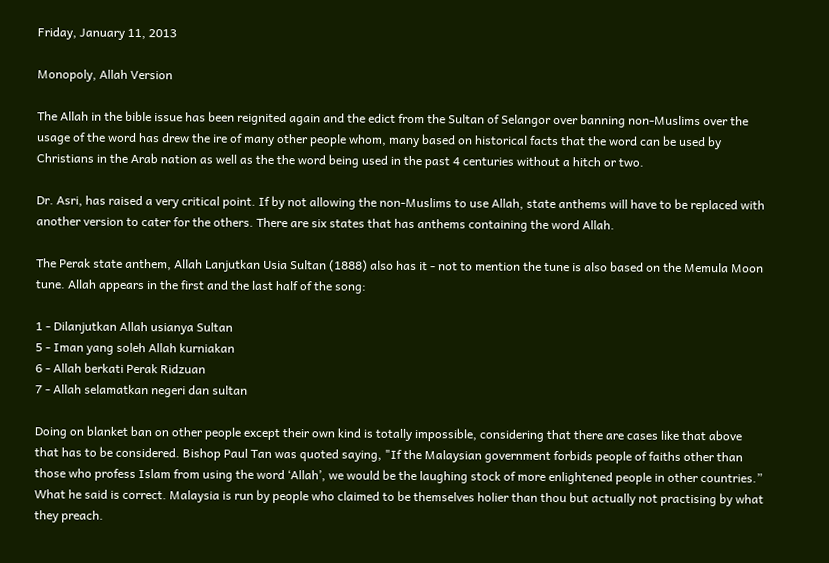Friday, January 11, 2013

Monopoly, Allah Version

The Allah in the bible issue has been reignited again and the edict from the Sultan of Selangor over banning non-Muslims over the usage of the word has drew the ire of many other people whom, many based on historical facts that the word can be used by Christians in the Arab nation as well as the the word being used in the past 4 centuries without a hitch or two.

Dr. Asri, has raised a very critical point. If by not allowing the non-Muslims to use Allah, state anthems will have to be replaced with another version to cater for the others. There are six states that has anthems containing the word Allah.

The Perak state anthem, Allah Lanjutkan Usia Sultan (1888) also has it - not to mention the tune is also based on the Memula Moon tune. Allah appears in the first and the last half of the song:

1 - Dilanjutkan Allah usianya Sultan
5 - Iman yang soleh Allah kurniakan
6 - Allah berkati Perak Ridzuan
7 - Allah selamatkan negeri dan sultan

Doing on blanket ban on other people except their own kind is totally impossible, considering that there are cases like that above that has to be considered. Bishop Paul Tan was quoted saying, "If the Malaysian government forbids people of faiths other than those who profess Islam from using the word ‘Allah’, we would be the laughing stock of more enlightened people in other countries.” What he said is correct. Malaysia is run by people who claimed to be themselves holier than thou but actually not practising by what they preach.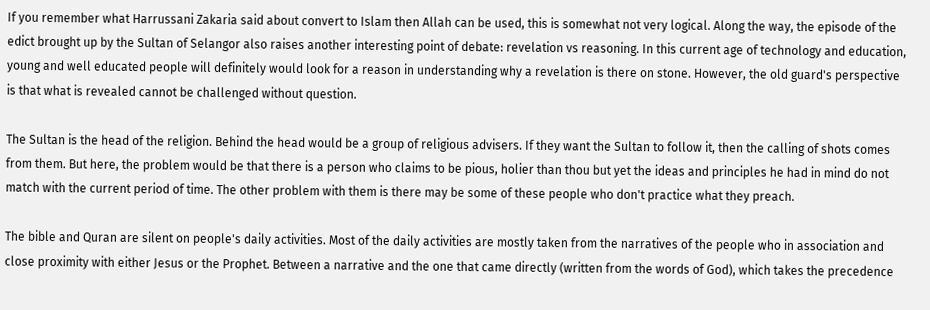If you remember what Harrussani Zakaria said about convert to Islam then Allah can be used, this is somewhat not very logical. Along the way, the episode of the edict brought up by the Sultan of Selangor also raises another interesting point of debate: revelation vs reasoning. In this current age of technology and education, young and well educated people will definitely would look for a reason in understanding why a revelation is there on stone. However, the old guard's perspective is that what is revealed cannot be challenged without question.

The Sultan is the head of the religion. Behind the head would be a group of religious advisers. If they want the Sultan to follow it, then the calling of shots comes from them. But here, the problem would be that there is a person who claims to be pious, holier than thou but yet the ideas and principles he had in mind do not match with the current period of time. The other problem with them is there may be some of these people who don't practice what they preach.

The bible and Quran are silent on people's daily activities. Most of the daily activities are mostly taken from the narratives of the people who in association and close proximity with either Jesus or the Prophet. Between a narrative and the one that came directly (written from the words of God), which takes the precedence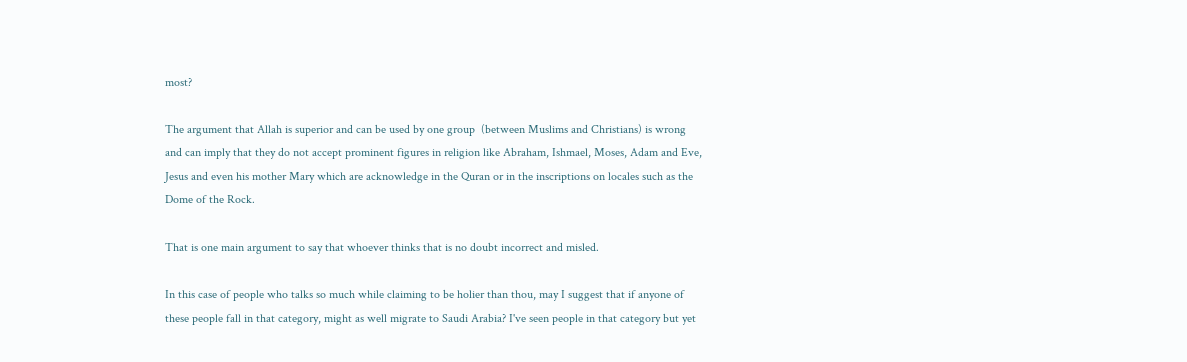most?

The argument that Allah is superior and can be used by one group  (between Muslims and Christians) is wrong and can imply that they do not accept prominent figures in religion like Abraham, Ishmael, Moses, Adam and Eve, Jesus and even his mother Mary which are acknowledge in the Quran or in the inscriptions on locales such as the Dome of the Rock.

That is one main argument to say that whoever thinks that is no doubt incorrect and misled.

In this case of people who talks so much while claiming to be holier than thou, may I suggest that if anyone of these people fall in that category, might as well migrate to Saudi Arabia? I've seen people in that category but yet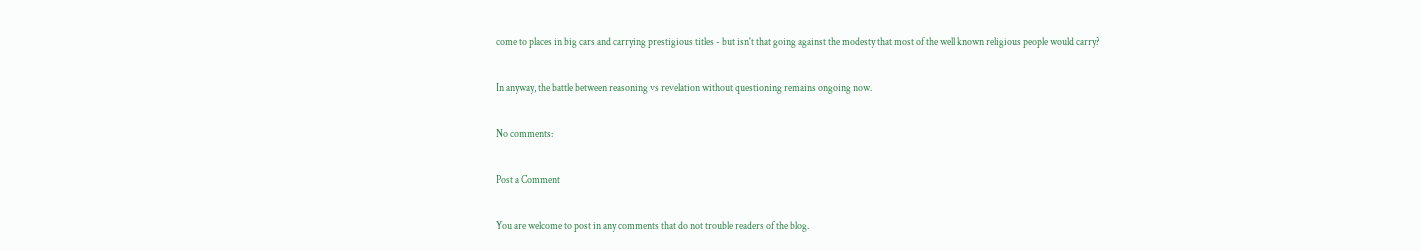come to places in big cars and carrying prestigious titles - but isn't that going against the modesty that most of the well known religious people would carry?

In anyway, the battle between reasoning vs revelation without questioning remains ongoing now.

No comments:

Post a Comment

You are welcome to post in any comments that do not trouble readers of the blog.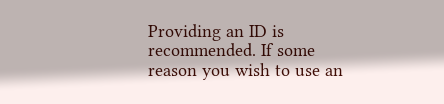Providing an ID is recommended. If some reason you wish to use an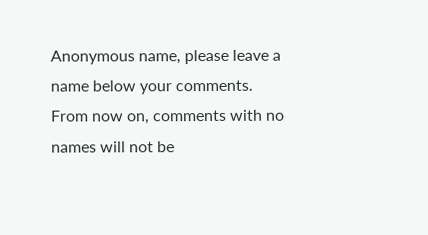Anonymous name, please leave a name below your comments. From now on, comments with no names will not be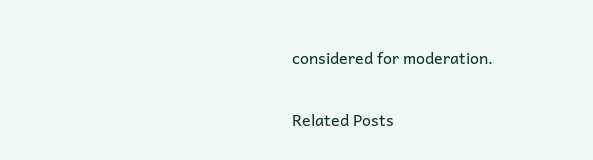considered for moderation.


Related Posts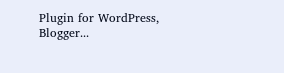Plugin for WordPress, Blogger...